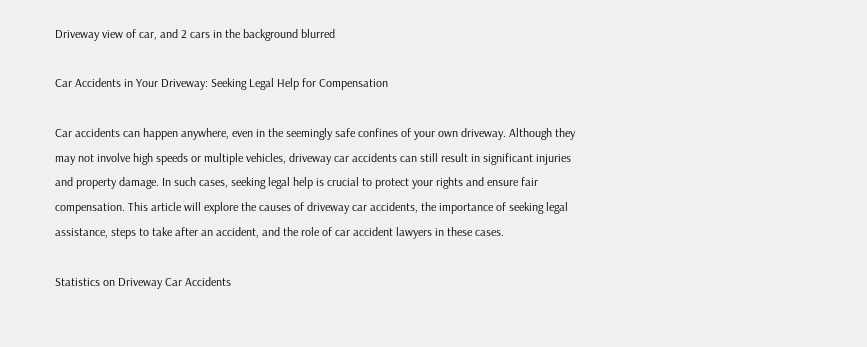Driveway view of car, and 2 cars in the background blurred

Car Accidents in Your Driveway: Seeking Legal Help for Compensation

Car accidents can happen anywhere, even in the seemingly safe confines of your own driveway. Although they may not involve high speeds or multiple vehicles, driveway car accidents can still result in significant injuries and property damage. In such cases, seeking legal help is crucial to protect your rights and ensure fair compensation. This article will explore the causes of driveway car accidents, the importance of seeking legal assistance, steps to take after an accident, and the role of car accident lawyers in these cases.

Statistics on Driveway Car Accidents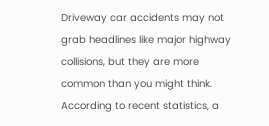Driveway car accidents may not grab headlines like major highway collisions, but they are more common than you might think. According to recent statistics, a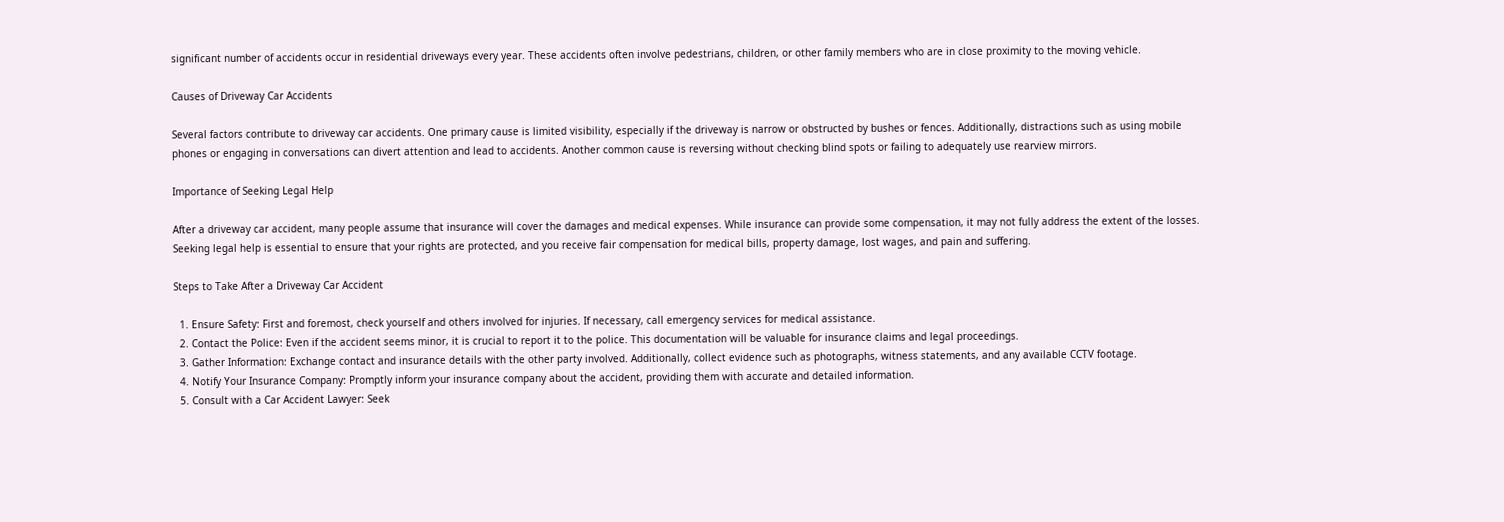significant number of accidents occur in residential driveways every year. These accidents often involve pedestrians, children, or other family members who are in close proximity to the moving vehicle.

Causes of Driveway Car Accidents

Several factors contribute to driveway car accidents. One primary cause is limited visibility, especially if the driveway is narrow or obstructed by bushes or fences. Additionally, distractions such as using mobile phones or engaging in conversations can divert attention and lead to accidents. Another common cause is reversing without checking blind spots or failing to adequately use rearview mirrors.

Importance of Seeking Legal Help

After a driveway car accident, many people assume that insurance will cover the damages and medical expenses. While insurance can provide some compensation, it may not fully address the extent of the losses. Seeking legal help is essential to ensure that your rights are protected, and you receive fair compensation for medical bills, property damage, lost wages, and pain and suffering.

Steps to Take After a Driveway Car Accident

  1. Ensure Safety: First and foremost, check yourself and others involved for injuries. If necessary, call emergency services for medical assistance.
  2. Contact the Police: Even if the accident seems minor, it is crucial to report it to the police. This documentation will be valuable for insurance claims and legal proceedings.
  3. Gather Information: Exchange contact and insurance details with the other party involved. Additionally, collect evidence such as photographs, witness statements, and any available CCTV footage.
  4. Notify Your Insurance Company: Promptly inform your insurance company about the accident, providing them with accurate and detailed information.
  5. Consult with a Car Accident Lawyer: Seek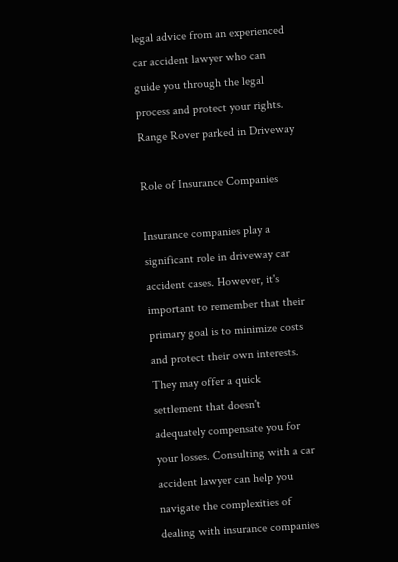legal advice from an experienced car accident lawyer who can guide you through the legal process and protect your rights.
Range Rover parked in Driveway

Role of Insurance Companies

Insurance companies play a significant role in driveway car accident cases. However, it's important to remember that their primary goal is to minimize costs and protect their own interests. They may offer a quick settlement that doesn't adequately compensate you for your losses. Consulting with a car accident lawyer can help you navigate the complexities of dealing with insurance companies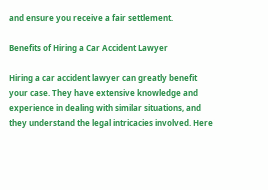and ensure you receive a fair settlement.

Benefits of Hiring a Car Accident Lawyer

Hiring a car accident lawyer can greatly benefit your case. They have extensive knowledge and experience in dealing with similar situations, and they understand the legal intricacies involved. Here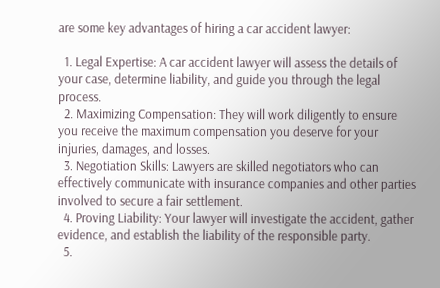are some key advantages of hiring a car accident lawyer:

  1. Legal Expertise: A car accident lawyer will assess the details of your case, determine liability, and guide you through the legal process.
  2. Maximizing Compensation: They will work diligently to ensure you receive the maximum compensation you deserve for your injuries, damages, and losses.
  3. Negotiation Skills: Lawyers are skilled negotiators who can effectively communicate with insurance companies and other parties involved to secure a fair settlement.
  4. Proving Liability: Your lawyer will investigate the accident, gather evidence, and establish the liability of the responsible party.
  5.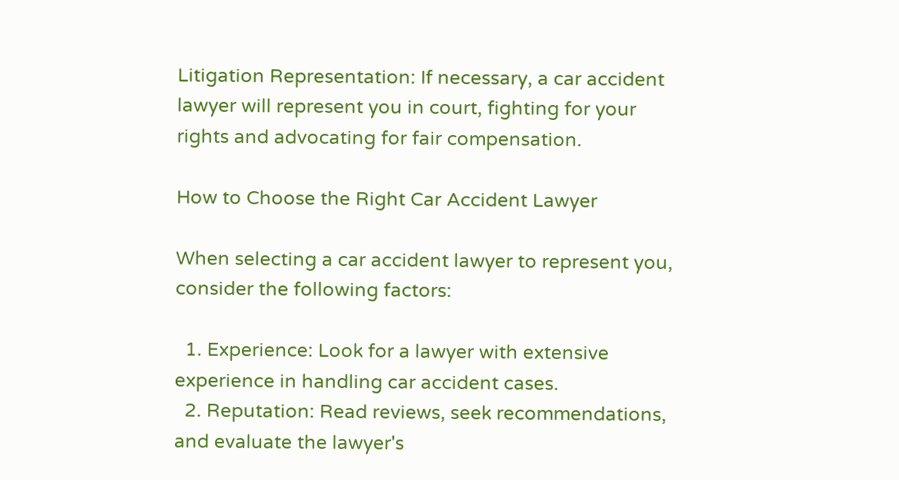Litigation Representation: If necessary, a car accident lawyer will represent you in court, fighting for your rights and advocating for fair compensation.

How to Choose the Right Car Accident Lawyer

When selecting a car accident lawyer to represent you, consider the following factors:

  1. Experience: Look for a lawyer with extensive experience in handling car accident cases.
  2. Reputation: Read reviews, seek recommendations, and evaluate the lawyer's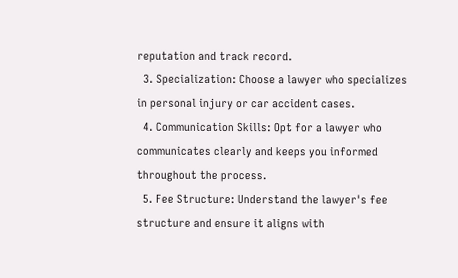reputation and track record.
  3. Specialization: Choose a lawyer who specializes in personal injury or car accident cases.
  4. Communication Skills: Opt for a lawyer who communicates clearly and keeps you informed throughout the process.
  5. Fee Structure: Understand the lawyer's fee structure and ensure it aligns with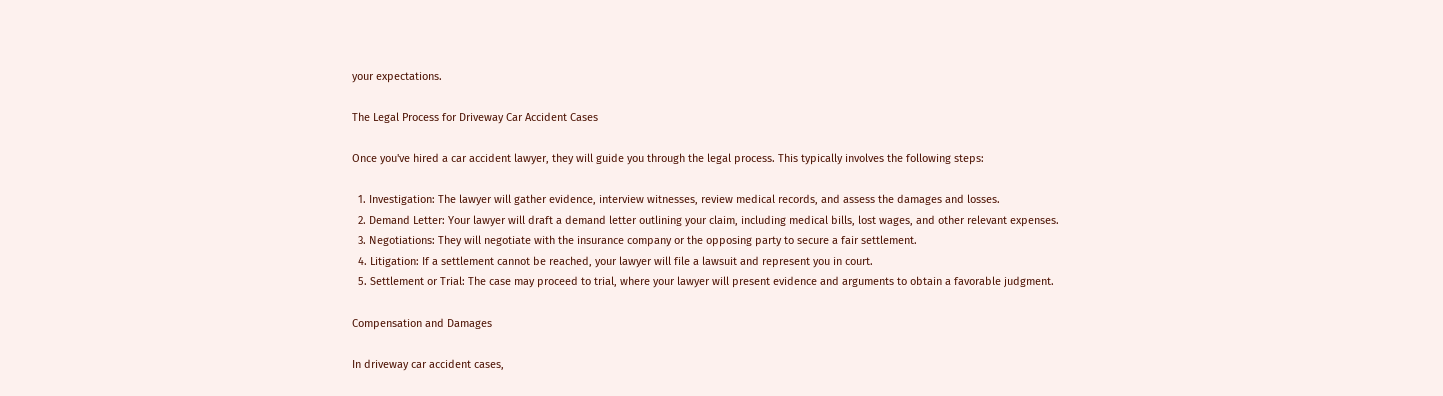your expectations.

The Legal Process for Driveway Car Accident Cases

Once you've hired a car accident lawyer, they will guide you through the legal process. This typically involves the following steps:

  1. Investigation: The lawyer will gather evidence, interview witnesses, review medical records, and assess the damages and losses.
  2. Demand Letter: Your lawyer will draft a demand letter outlining your claim, including medical bills, lost wages, and other relevant expenses.
  3. Negotiations: They will negotiate with the insurance company or the opposing party to secure a fair settlement.
  4. Litigation: If a settlement cannot be reached, your lawyer will file a lawsuit and represent you in court.
  5. Settlement or Trial: The case may proceed to trial, where your lawyer will present evidence and arguments to obtain a favorable judgment.

Compensation and Damages

In driveway car accident cases,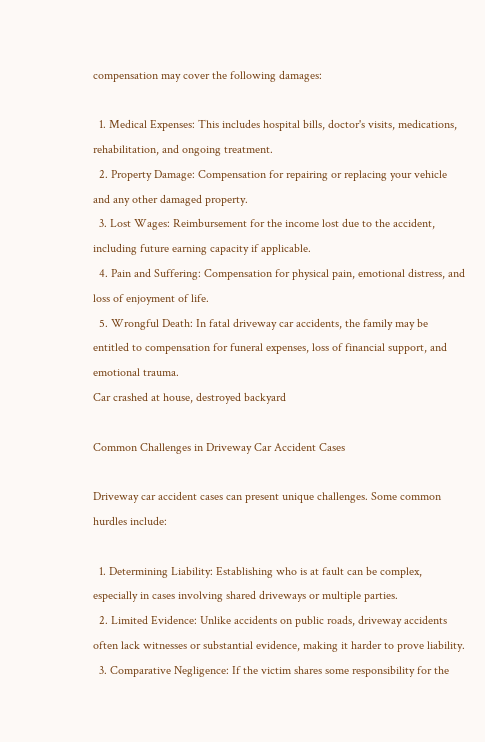compensation may cover the following damages:

  1. Medical Expenses: This includes hospital bills, doctor's visits, medications, rehabilitation, and ongoing treatment.
  2. Property Damage: Compensation for repairing or replacing your vehicle and any other damaged property.
  3. Lost Wages: Reimbursement for the income lost due to the accident, including future earning capacity if applicable.
  4. Pain and Suffering: Compensation for physical pain, emotional distress, and loss of enjoyment of life.
  5. Wrongful Death: In fatal driveway car accidents, the family may be entitled to compensation for funeral expenses, loss of financial support, and emotional trauma.
Car crashed at house, destroyed backyard

Common Challenges in Driveway Car Accident Cases

Driveway car accident cases can present unique challenges. Some common hurdles include:

  1. Determining Liability: Establishing who is at fault can be complex, especially in cases involving shared driveways or multiple parties.
  2. Limited Evidence: Unlike accidents on public roads, driveway accidents often lack witnesses or substantial evidence, making it harder to prove liability.
  3. Comparative Negligence: If the victim shares some responsibility for the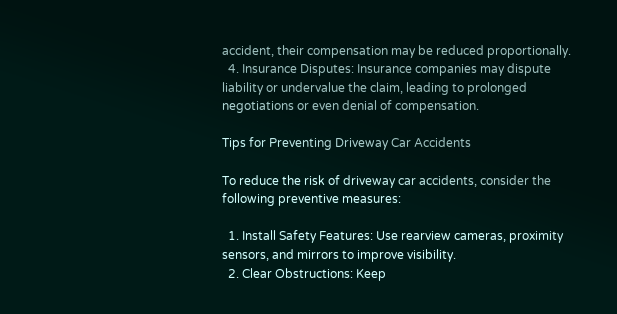accident, their compensation may be reduced proportionally.
  4. Insurance Disputes: Insurance companies may dispute liability or undervalue the claim, leading to prolonged negotiations or even denial of compensation.

Tips for Preventing Driveway Car Accidents

To reduce the risk of driveway car accidents, consider the following preventive measures:

  1. Install Safety Features: Use rearview cameras, proximity sensors, and mirrors to improve visibility.
  2. Clear Obstructions: Keep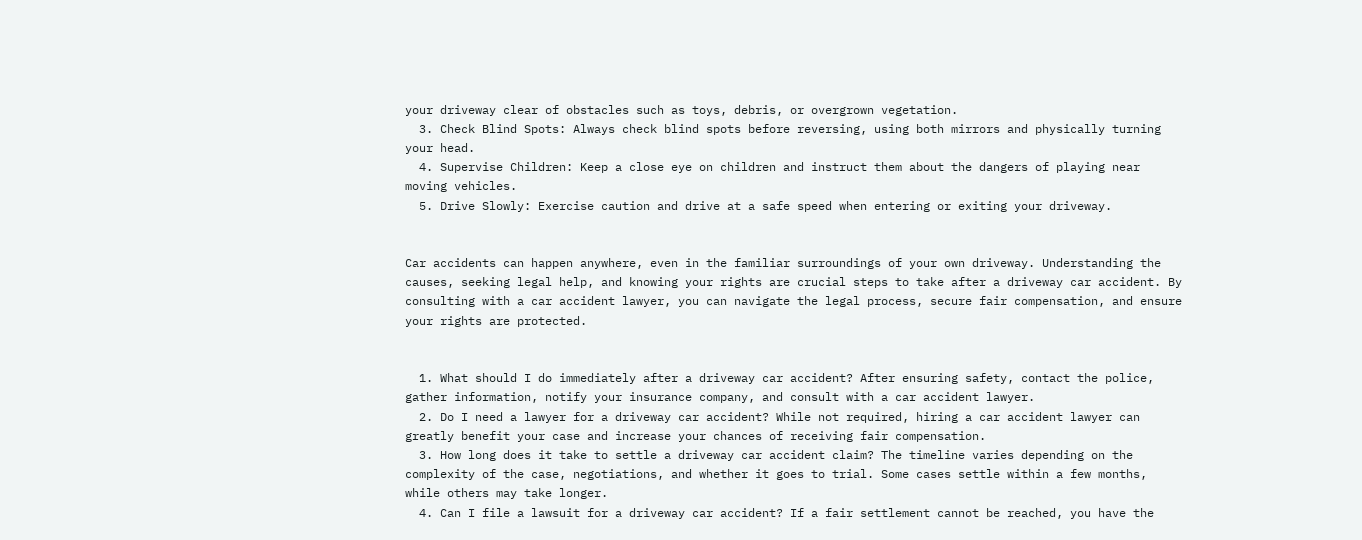your driveway clear of obstacles such as toys, debris, or overgrown vegetation.
  3. Check Blind Spots: Always check blind spots before reversing, using both mirrors and physically turning your head.
  4. Supervise Children: Keep a close eye on children and instruct them about the dangers of playing near moving vehicles.
  5. Drive Slowly: Exercise caution and drive at a safe speed when entering or exiting your driveway.


Car accidents can happen anywhere, even in the familiar surroundings of your own driveway. Understanding the causes, seeking legal help, and knowing your rights are crucial steps to take after a driveway car accident. By consulting with a car accident lawyer, you can navigate the legal process, secure fair compensation, and ensure your rights are protected.


  1. What should I do immediately after a driveway car accident? After ensuring safety, contact the police, gather information, notify your insurance company, and consult with a car accident lawyer.
  2. Do I need a lawyer for a driveway car accident? While not required, hiring a car accident lawyer can greatly benefit your case and increase your chances of receiving fair compensation.
  3. How long does it take to settle a driveway car accident claim? The timeline varies depending on the complexity of the case, negotiations, and whether it goes to trial. Some cases settle within a few months, while others may take longer.
  4. Can I file a lawsuit for a driveway car accident? If a fair settlement cannot be reached, you have the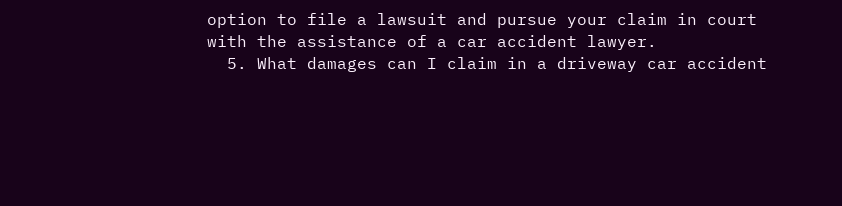option to file a lawsuit and pursue your claim in court with the assistance of a car accident lawyer.
  5. What damages can I claim in a driveway car accident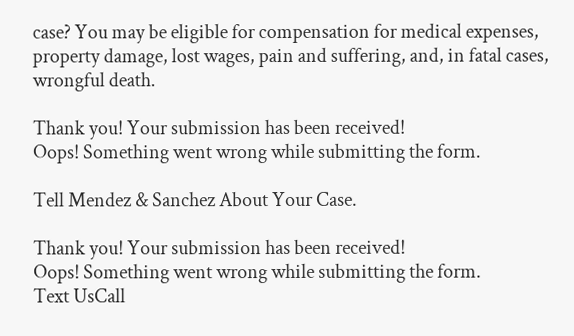case? You may be eligible for compensation for medical expenses, property damage, lost wages, pain and suffering, and, in fatal cases, wrongful death.

Thank you! Your submission has been received!
Oops! Something went wrong while submitting the form.

Tell Mendez & Sanchez About Your Case.

Thank you! Your submission has been received!
Oops! Something went wrong while submitting the form.
Text UsCall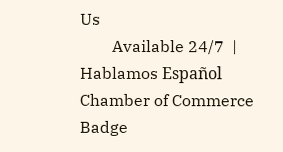Us
        Available 24/7  |  Hablamos Español
Chamber of Commerce Badge